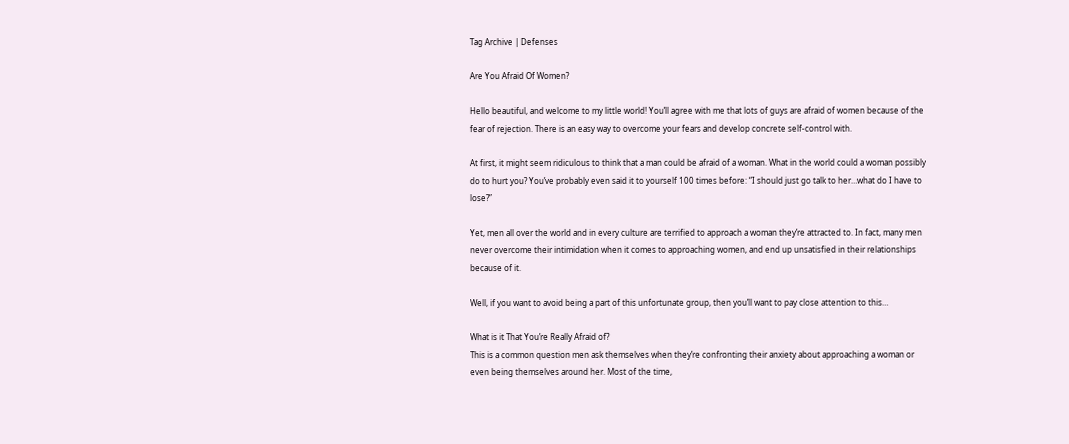Tag Archive | Defenses

Are You Afraid Of Women?

Hello beautiful, and welcome to my little world! You’ll agree with me that lots of guys are afraid of women because of the fear of rejection. There is an easy way to overcome your fears and develop concrete self-control with.

At first, it might seem ridiculous to think that a man could be afraid of a woman. What in the world could a woman possibly do to hurt you? You’ve probably even said it to yourself 100 times before: “I should just go talk to her…what do I have to lose?”

Yet, men all over the world and in every culture are terrified to approach a woman they’re attracted to. In fact, many men never overcome their intimidation when it comes to approaching women, and end up unsatisfied in their relationships because of it.

Well, if you want to avoid being a part of this unfortunate group, then you’ll want to pay close attention to this…

What is it That You’re Really Afraid of?
This is a common question men ask themselves when they’re confronting their anxiety about approaching a woman or even being themselves around her. Most of the time,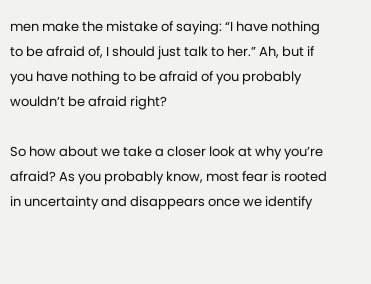men make the mistake of saying: “I have nothing to be afraid of, I should just talk to her.” Ah, but if you have nothing to be afraid of you probably wouldn’t be afraid right?

So how about we take a closer look at why you’re afraid? As you probably know, most fear is rooted in uncertainty and disappears once we identify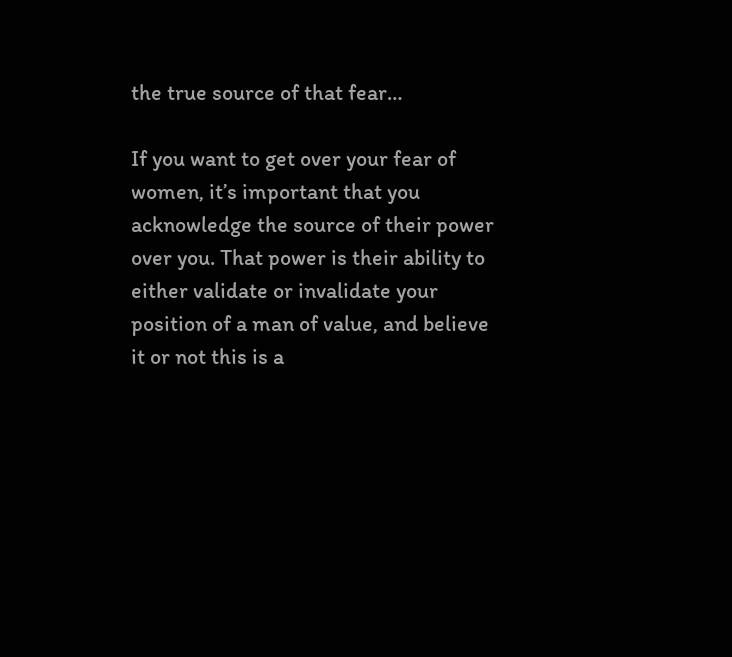the true source of that fear…

If you want to get over your fear of women, it’s important that you acknowledge the source of their power over you. That power is their ability to either validate or invalidate your position of a man of value, and believe
it or not this is a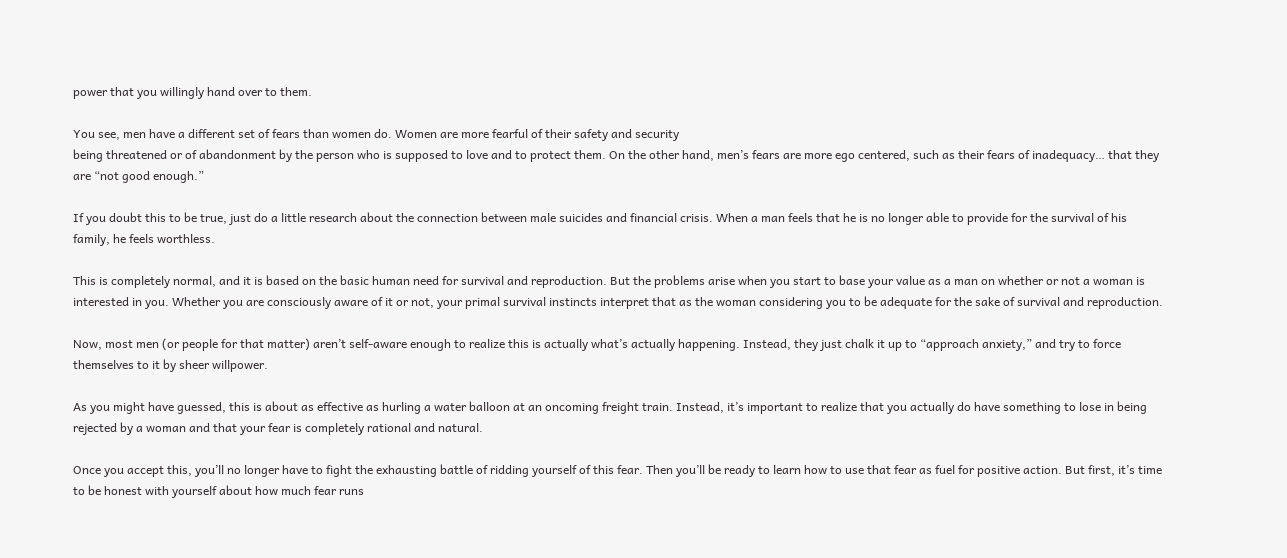power that you willingly hand over to them.

You see, men have a different set of fears than women do. Women are more fearful of their safety and security
being threatened or of abandonment by the person who is supposed to love and to protect them. On the other hand, men’s fears are more ego centered, such as their fears of inadequacy… that they are “not good enough.”

If you doubt this to be true, just do a little research about the connection between male suicides and financial crisis. When a man feels that he is no longer able to provide for the survival of his family, he feels worthless.

This is completely normal, and it is based on the basic human need for survival and reproduction. But the problems arise when you start to base your value as a man on whether or not a woman is interested in you. Whether you are consciously aware of it or not, your primal survival instincts interpret that as the woman considering you to be adequate for the sake of survival and reproduction.

Now, most men (or people for that matter) aren’t self-aware enough to realize this is actually what’s actually happening. Instead, they just chalk it up to “approach anxiety,” and try to force themselves to it by sheer willpower.

As you might have guessed, this is about as effective as hurling a water balloon at an oncoming freight train. Instead, it’s important to realize that you actually do have something to lose in being rejected by a woman and that your fear is completely rational and natural.

Once you accept this, you’ll no longer have to fight the exhausting battle of ridding yourself of this fear. Then you’ll be ready to learn how to use that fear as fuel for positive action. But first, it’s time to be honest with yourself about how much fear runs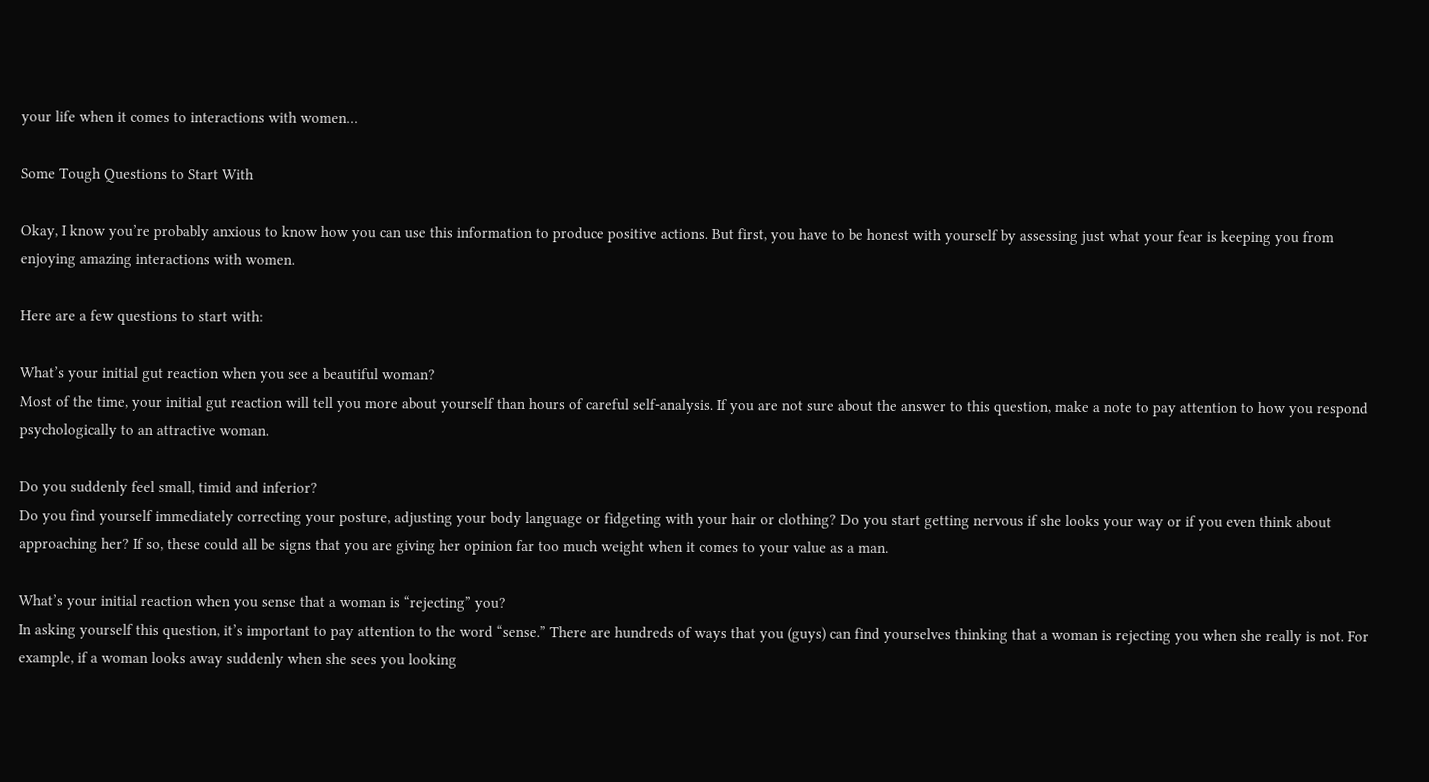your life when it comes to interactions with women…

Some Tough Questions to Start With

Okay, I know you’re probably anxious to know how you can use this information to produce positive actions. But first, you have to be honest with yourself by assessing just what your fear is keeping you from enjoying amazing interactions with women.

Here are a few questions to start with:

What’s your initial gut reaction when you see a beautiful woman?
Most of the time, your initial gut reaction will tell you more about yourself than hours of careful self-analysis. If you are not sure about the answer to this question, make a note to pay attention to how you respond psychologically to an attractive woman.

Do you suddenly feel small, timid and inferior?
Do you find yourself immediately correcting your posture, adjusting your body language or fidgeting with your hair or clothing? Do you start getting nervous if she looks your way or if you even think about approaching her? If so, these could all be signs that you are giving her opinion far too much weight when it comes to your value as a man.

What’s your initial reaction when you sense that a woman is “rejecting” you?
In asking yourself this question, it’s important to pay attention to the word “sense.” There are hundreds of ways that you (guys) can find yourselves thinking that a woman is rejecting you when she really is not. For example, if a woman looks away suddenly when she sees you looking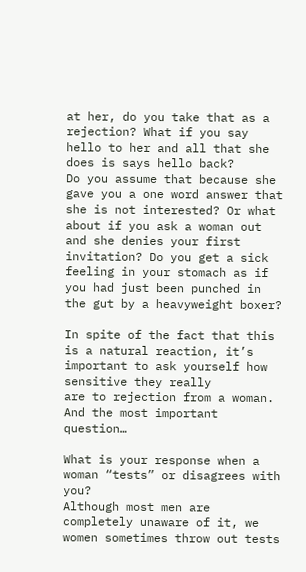at her, do you take that as a rejection? What if you say hello to her and all that she does is says hello back?
Do you assume that because she gave you a one word answer that she is not interested? Or what about if you ask a woman out and she denies your first invitation? Do you get a sick feeling in your stomach as if you had just been punched in the gut by a heavyweight boxer?

In spite of the fact that this is a natural reaction, it’s important to ask yourself how sensitive they really
are to rejection from a woman. And the most important question…

What is your response when a woman “tests” or disagrees with you?
Although most men are completely unaware of it, we women sometimes throw out tests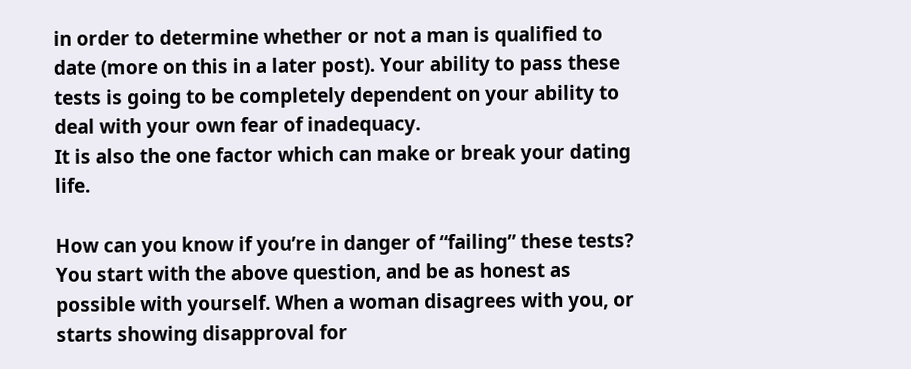in order to determine whether or not a man is qualified to date (more on this in a later post). Your ability to pass these tests is going to be completely dependent on your ability to deal with your own fear of inadequacy.
It is also the one factor which can make or break your dating life.

How can you know if you’re in danger of “failing” these tests? You start with the above question, and be as honest as possible with yourself. When a woman disagrees with you, or starts showing disapproval for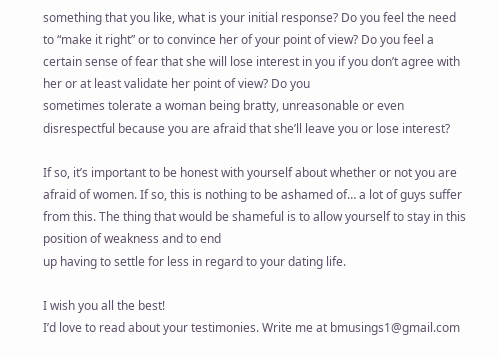something that you like, what is your initial response? Do you feel the need to “make it right” or to convince her of your point of view? Do you feel a certain sense of fear that she will lose interest in you if you don’t agree with her or at least validate her point of view? Do you
sometimes tolerate a woman being bratty, unreasonable or even disrespectful because you are afraid that she’ll leave you or lose interest?

If so, it’s important to be honest with yourself about whether or not you are afraid of women. If so, this is nothing to be ashamed of… a lot of guys suffer from this. The thing that would be shameful is to allow yourself to stay in this position of weakness and to end
up having to settle for less in regard to your dating life.

I wish you all the best!
I’d love to read about your testimonies. Write me at bmusings1@gmail.com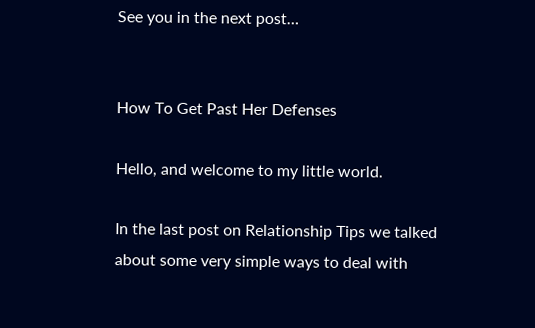See you in the next post…


How To Get Past Her Defenses

Hello, and welcome to my little world.

In the last post on Relationship Tips we talked about some very simple ways to deal with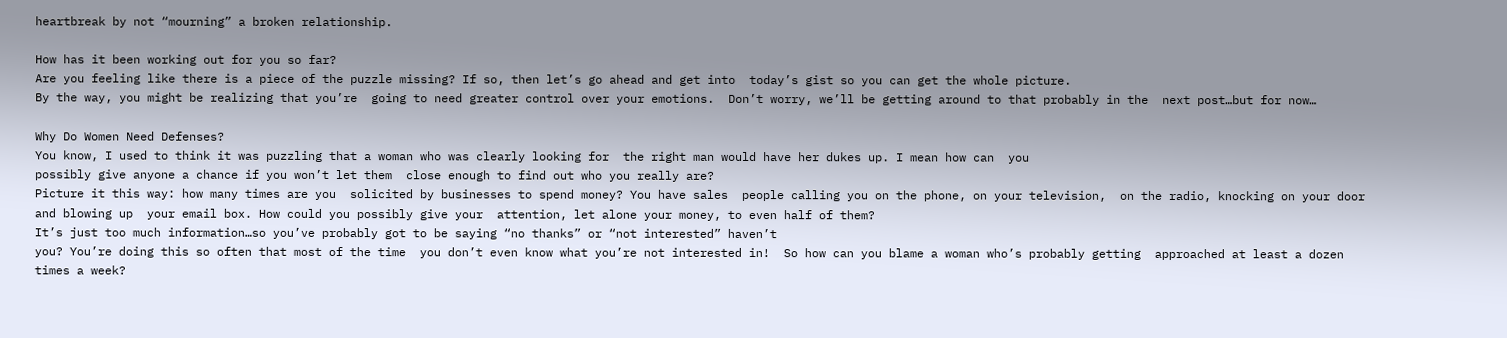heartbreak by not “mourning” a broken relationship.

How has it been working out for you so far?
Are you feeling like there is a piece of the puzzle missing? If so, then let’s go ahead and get into  today’s gist so you can get the whole picture.
By the way, you might be realizing that you’re  going to need greater control over your emotions.  Don’t worry, we’ll be getting around to that probably in the  next post…but for now…

Why Do Women Need Defenses?
You know, I used to think it was puzzling that a woman who was clearly looking for  the right man would have her dukes up. I mean how can  you
possibly give anyone a chance if you won’t let them  close enough to find out who you really are?
Picture it this way: how many times are you  solicited by businesses to spend money? You have sales  people calling you on the phone, on your television,  on the radio, knocking on your door and blowing up  your email box. How could you possibly give your  attention, let alone your money, to even half of them?
It’s just too much information…so you’ve probably got to be saying “no thanks” or “not interested” haven’t
you? You’re doing this so often that most of the time  you don’t even know what you’re not interested in!  So how can you blame a woman who’s probably getting  approached at least a dozen times a week?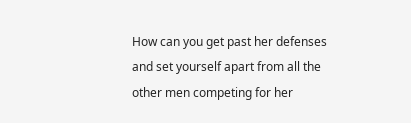How can you get past her defenses and set yourself apart from all the other men competing for her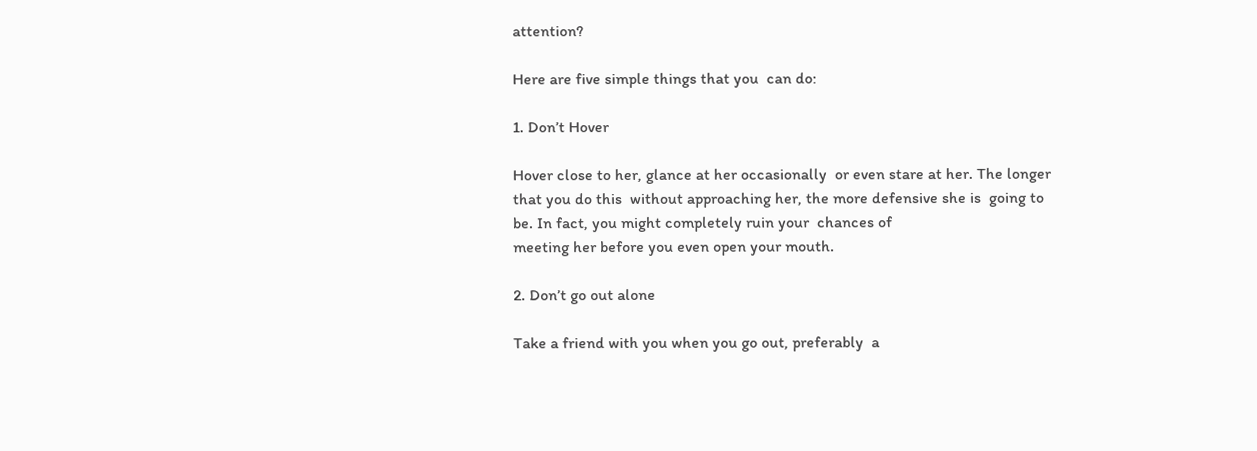attention?

Here are five simple things that you  can do:

1. Don’t Hover

Hover close to her, glance at her occasionally  or even stare at her. The longer that you do this  without approaching her, the more defensive she is  going to be. In fact, you might completely ruin your  chances of
meeting her before you even open your mouth.

2. Don’t go out alone

Take a friend with you when you go out, preferably  a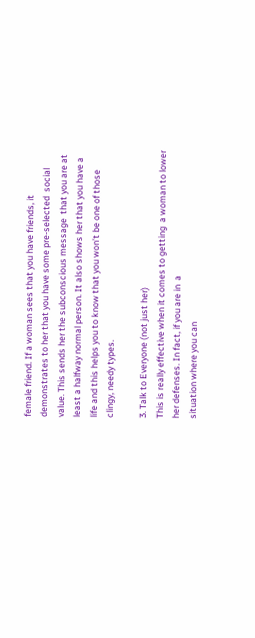female friend. If a woman sees that you have friends, it
demonstrates to her that you have some pre-selected  social value. This sends her the subconscious message  that you are at least a halfway normal person. It also shows her that you have a life and this helps you to know that you won’t be one of those clingy, needy types.

3. Talk to Everyone (not just her)
This is really effective when it comes to getting  a woman to lower her defenses. In fact, if you are in  a
situation where you can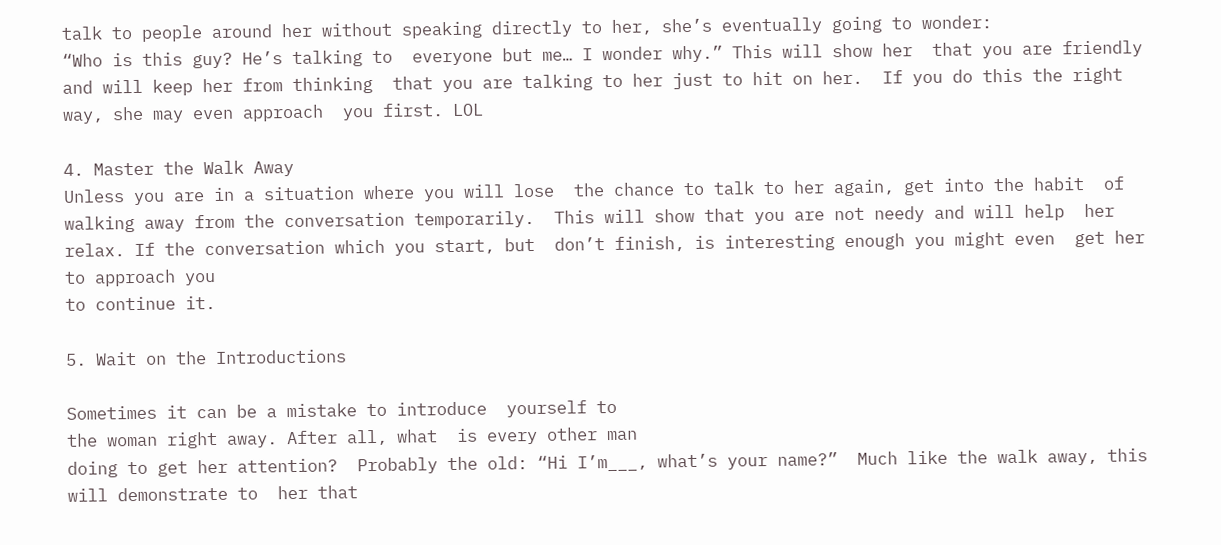talk to people around her without speaking directly to her, she’s eventually going to wonder:
“Who is this guy? He’s talking to  everyone but me… I wonder why.” This will show her  that you are friendly and will keep her from thinking  that you are talking to her just to hit on her.  If you do this the right way, she may even approach  you first. LOL

4. Master the Walk Away
Unless you are in a situation where you will lose  the chance to talk to her again, get into the habit  of walking away from the conversation temporarily.  This will show that you are not needy and will help  her relax. If the conversation which you start, but  don’t finish, is interesting enough you might even  get her to approach you
to continue it.

5. Wait on the Introductions

Sometimes it can be a mistake to introduce  yourself to
the woman right away. After all, what  is every other man
doing to get her attention?  Probably the old: “Hi I’m___, what’s your name?”  Much like the walk away, this will demonstrate to  her that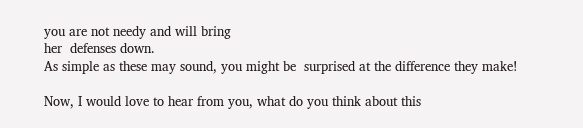you are not needy and will bring
her  defenses down.
As simple as these may sound, you might be  surprised at the difference they make!

Now, I would love to hear from you, what do you think about this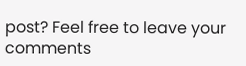post? Feel free to leave your comments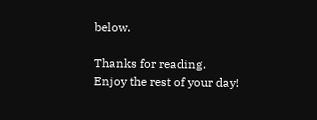below.

Thanks for reading.
Enjoy the rest of your day!